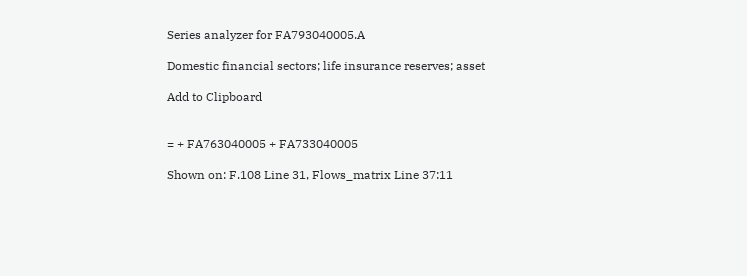Series analyzer for FA793040005.A

Domestic financial sectors; life insurance reserves; asset

Add to Clipboard


= + FA763040005 + FA733040005

Shown on: F.108 Line 31, Flows_matrix Line 37:11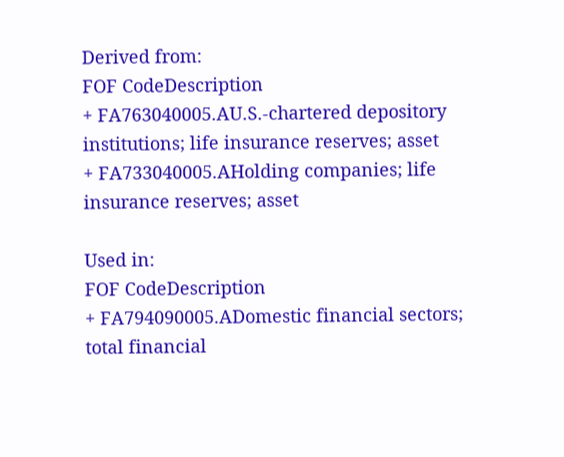Derived from:
FOF CodeDescription
+ FA763040005.AU.S.-chartered depository institutions; life insurance reserves; asset
+ FA733040005.AHolding companies; life insurance reserves; asset

Used in:
FOF CodeDescription
+ FA794090005.ADomestic financial sectors; total financial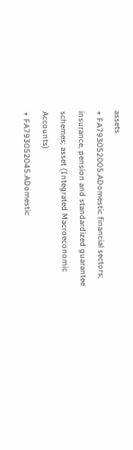assets
+ FA793052005.ADomestic financial sectors; insurance, pension and standardized guarantee schemes; asset (Integrated Macroeconomic Accounts)
+ FA793052045.ADomestic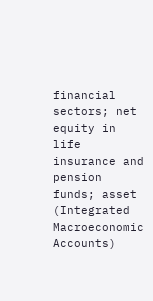financial sectors; net equity in life insurance and pension funds; asset (Integrated Macroeconomic Accounts)